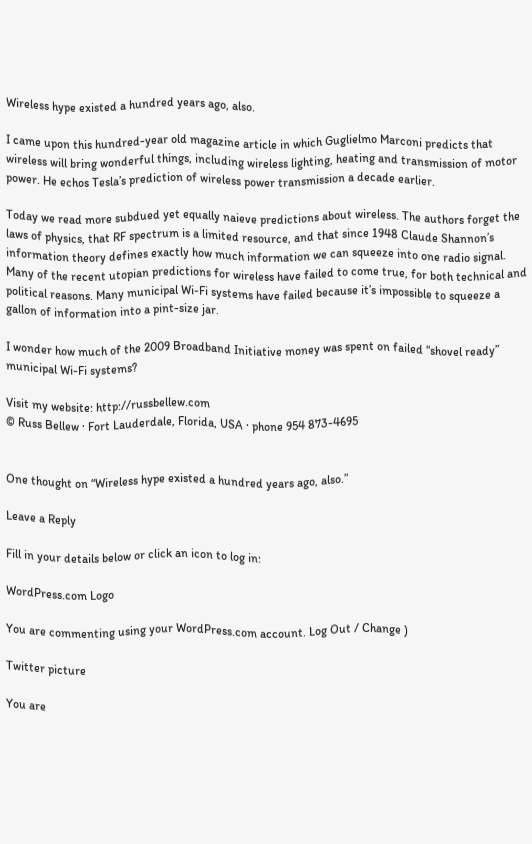Wireless hype existed a hundred years ago, also.

I came upon this hundred-year old magazine article in which Guglielmo Marconi predicts that wireless will bring wonderful things, including wireless lighting, heating and transmission of motor power. He echos Tesla’s prediction of wireless power transmission a decade earlier.

Today we read more subdued yet equally naieve predictions about wireless. The authors forget the laws of physics, that RF spectrum is a limited resource, and that since 1948 Claude Shannon’s information theory defines exactly how much information we can squeeze into one radio signal. Many of the recent utopian predictions for wireless have failed to come true, for both technical and political reasons. Many municipal Wi-Fi systems have failed because it’s impossible to squeeze a gallon of information into a pint-size jar.

I wonder how much of the 2009 Broadband Initiative money was spent on failed “shovel ready” municipal Wi-Fi systems?

Visit my website: http://russbellew.com
© Russ Bellew · Fort Lauderdale, Florida, USA · phone 954 873-4695


One thought on “Wireless hype existed a hundred years ago, also.”

Leave a Reply

Fill in your details below or click an icon to log in:

WordPress.com Logo

You are commenting using your WordPress.com account. Log Out / Change )

Twitter picture

You are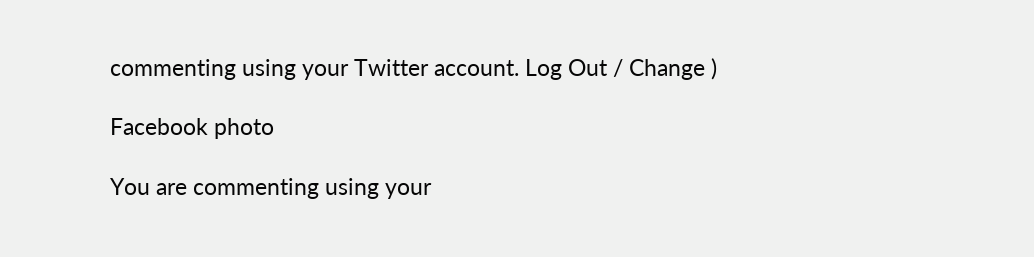commenting using your Twitter account. Log Out / Change )

Facebook photo

You are commenting using your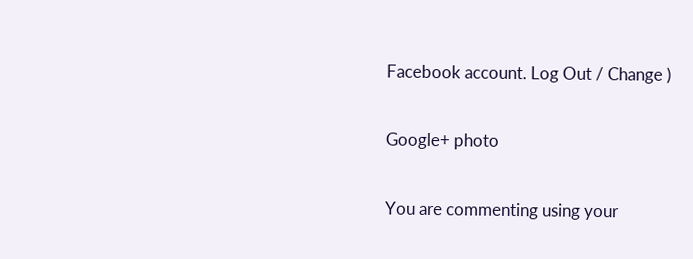Facebook account. Log Out / Change )

Google+ photo

You are commenting using your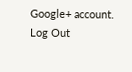Google+ account. Log Out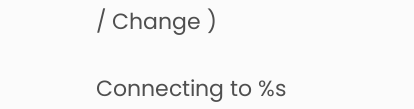/ Change )

Connecting to %s